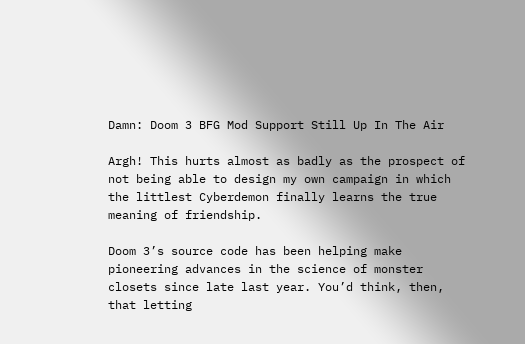Damn: Doom 3 BFG Mod Support Still Up In The Air

Argh! This hurts almost as badly as the prospect of not being able to design my own campaign in which the littlest Cyberdemon finally learns the true meaning of friendship.

Doom 3’s source code has been helping make pioneering advances in the science of monster closets since late last year. You’d think, then, that letting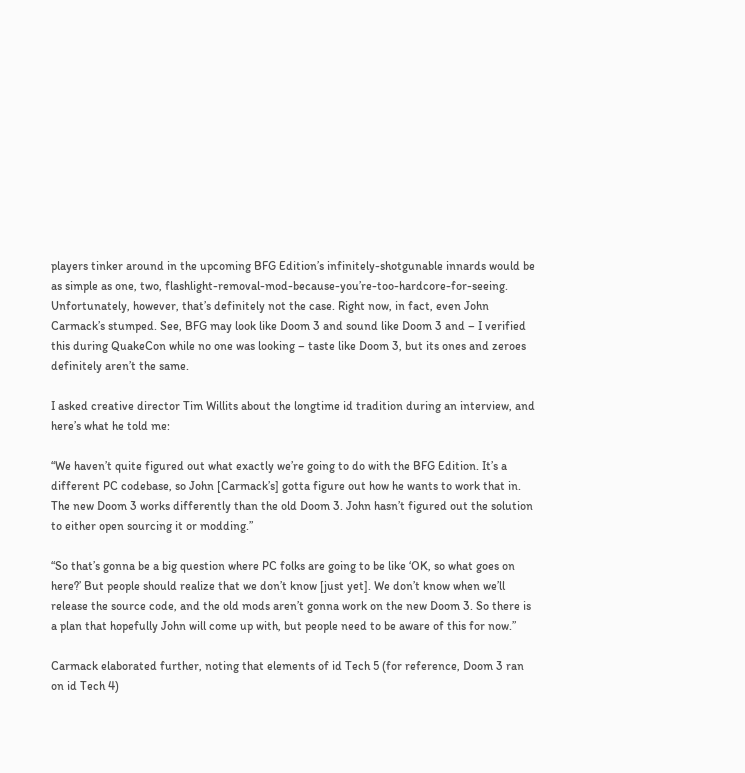players tinker around in the upcoming BFG Edition’s infinitely-shotgunable innards would be as simple as one, two, flashlight-removal-mod-because-you’re-too-hardcore-for-seeing. Unfortunately, however, that’s definitely not the case. Right now, in fact, even John Carmack’s stumped. See, BFG may look like Doom 3 and sound like Doom 3 and – I verified this during QuakeCon while no one was looking – taste like Doom 3, but its ones and zeroes definitely aren’t the same.

I asked creative director Tim Willits about the longtime id tradition during an interview, and here’s what he told me:

“We haven’t quite figured out what exactly we’re going to do with the BFG Edition. It’s a different PC codebase, so John [Carmack’s] gotta figure out how he wants to work that in. The new Doom 3 works differently than the old Doom 3. John hasn’t figured out the solution to either open sourcing it or modding.”

“So that’s gonna be a big question where PC folks are going to be like ‘OK, so what goes on here?’ But people should realize that we don’t know [just yet]. We don’t know when we’ll release the source code, and the old mods aren’t gonna work on the new Doom 3. So there is a plan that hopefully John will come up with, but people need to be aware of this for now.”

Carmack elaborated further, noting that elements of id Tech 5 (for reference, Doom 3 ran on id Tech 4)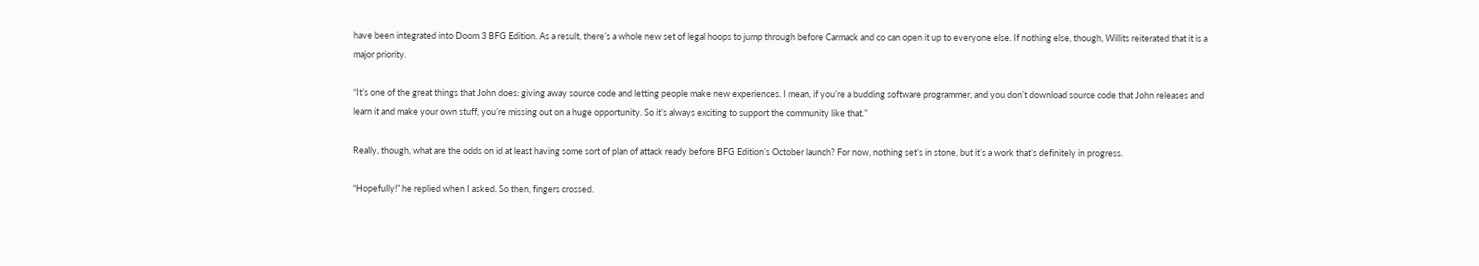have been integrated into Doom 3 BFG Edition. As a result, there’s a whole new set of legal hoops to jump through before Carmack and co can open it up to everyone else. If nothing else, though, Willits reiterated that it is a major priority.

“It’s one of the great things that John does: giving away source code and letting people make new experiences. I mean, if you’re a budding software programmer, and you don’t download source code that John releases and learn it and make your own stuff, you’re missing out on a huge opportunity. So it’s always exciting to support the community like that.”

Really, though, what are the odds on id at least having some sort of plan of attack ready before BFG Edition’s October launch? For now, nothing set’s in stone, but it’s a work that’s definitely in progress.

“Hopefully!” he replied when I asked. So then, fingers crossed.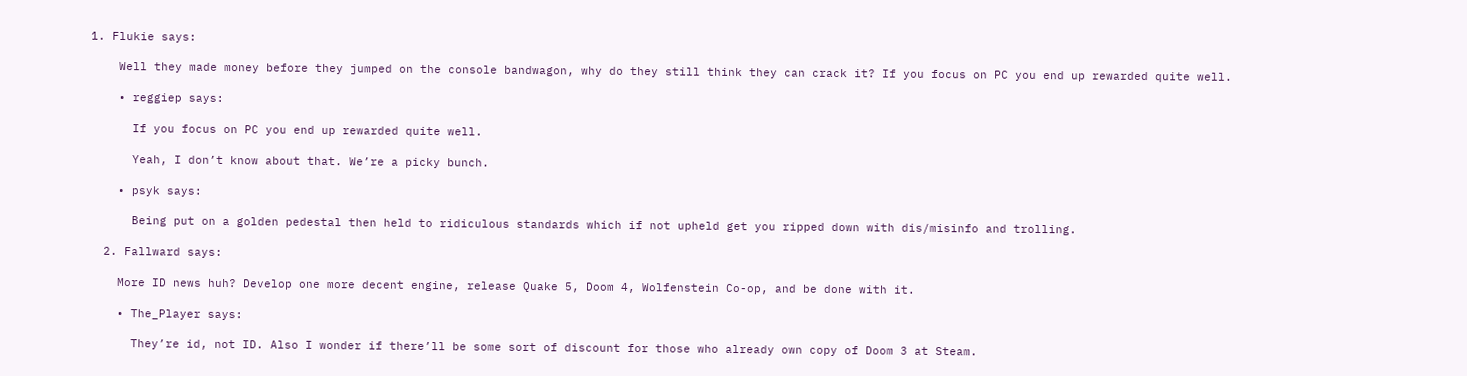1. Flukie says:

    Well they made money before they jumped on the console bandwagon, why do they still think they can crack it? If you focus on PC you end up rewarded quite well.

    • reggiep says:

      If you focus on PC you end up rewarded quite well.

      Yeah, I don’t know about that. We’re a picky bunch.

    • psyk says:

      Being put on a golden pedestal then held to ridiculous standards which if not upheld get you ripped down with dis/misinfo and trolling.

  2. Fallward says:

    More ID news huh? Develop one more decent engine, release Quake 5, Doom 4, Wolfenstein Co-op, and be done with it.

    • The_Player says:

      They’re id, not ID. Also I wonder if there’ll be some sort of discount for those who already own copy of Doom 3 at Steam.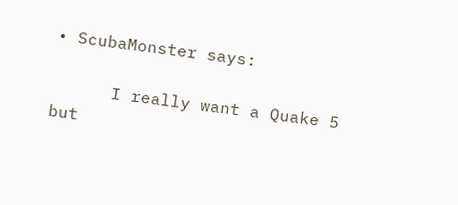• ScubaMonster says:

      I really want a Quake 5 but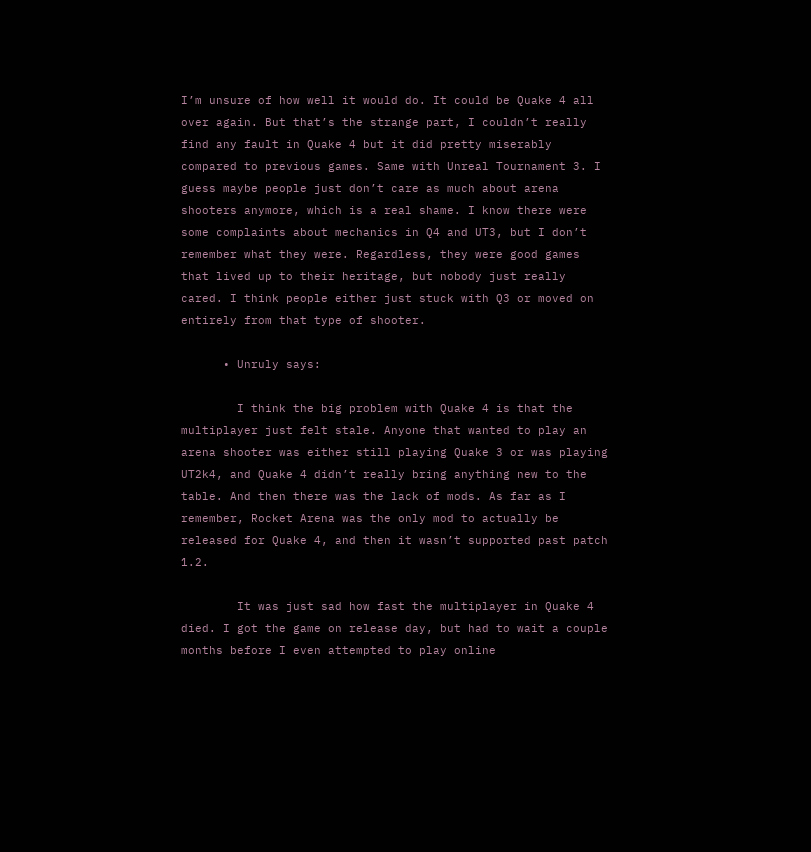I’m unsure of how well it would do. It could be Quake 4 all over again. But that’s the strange part, I couldn’t really find any fault in Quake 4 but it did pretty miserably compared to previous games. Same with Unreal Tournament 3. I guess maybe people just don’t care as much about arena shooters anymore, which is a real shame. I know there were some complaints about mechanics in Q4 and UT3, but I don’t remember what they were. Regardless, they were good games that lived up to their heritage, but nobody just really cared. I think people either just stuck with Q3 or moved on entirely from that type of shooter.

      • Unruly says:

        I think the big problem with Quake 4 is that the multiplayer just felt stale. Anyone that wanted to play an arena shooter was either still playing Quake 3 or was playing UT2k4, and Quake 4 didn’t really bring anything new to the table. And then there was the lack of mods. As far as I remember, Rocket Arena was the only mod to actually be released for Quake 4, and then it wasn’t supported past patch 1.2.

        It was just sad how fast the multiplayer in Quake 4 died. I got the game on release day, but had to wait a couple months before I even attempted to play online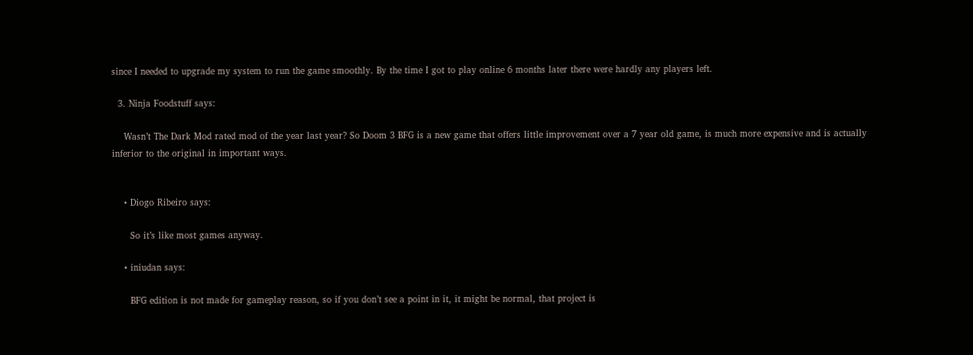since I needed to upgrade my system to run the game smoothly. By the time I got to play online 6 months later there were hardly any players left.

  3. Ninja Foodstuff says:

    Wasn’t The Dark Mod rated mod of the year last year? So Doom 3 BFG is a new game that offers little improvement over a 7 year old game, is much more expensive and is actually inferior to the original in important ways.


    • Diogo Ribeiro says:

      So it’s like most games anyway.

    • iniudan says:

      BFG edition is not made for gameplay reason, so if you don’t see a point in it, it might be normal, that project is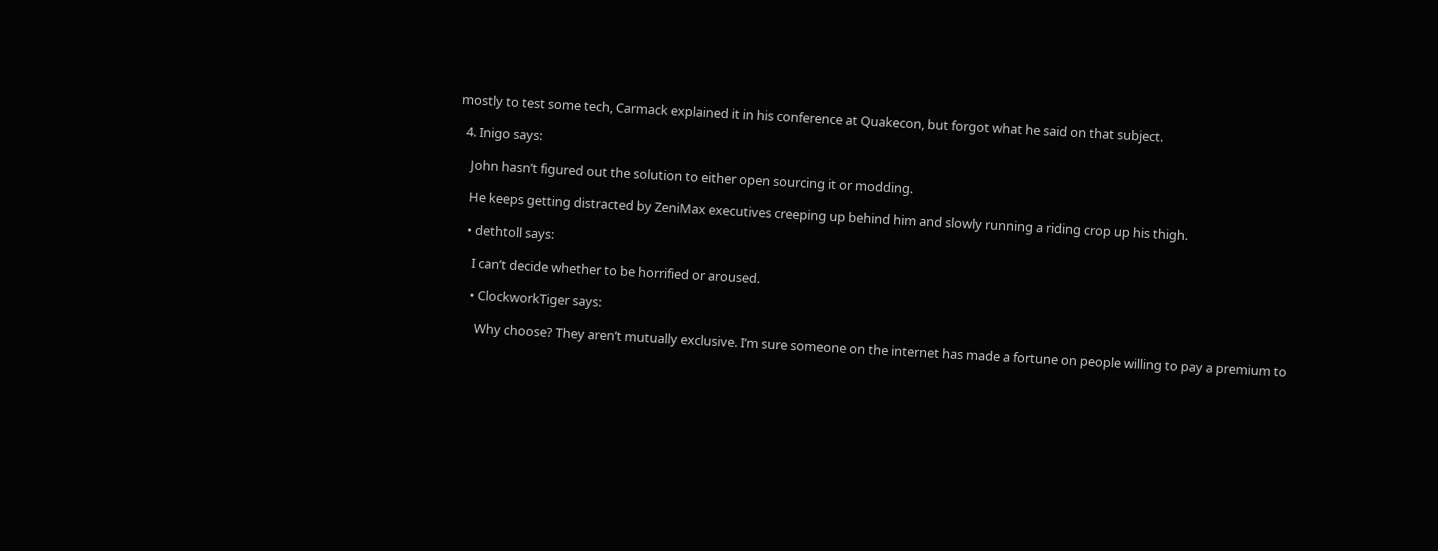mostly to test some tech, Carmack explained it in his conference at Quakecon, but forgot what he said on that subject.

  4. Inigo says:

    John hasn’t figured out the solution to either open sourcing it or modding.

    He keeps getting distracted by ZeniMax executives creeping up behind him and slowly running a riding crop up his thigh.

    • dethtoll says:

      I can’t decide whether to be horrified or aroused.

      • ClockworkTiger says:

        Why choose? They aren’t mutually exclusive. I’m sure someone on the internet has made a fortune on people willing to pay a premium to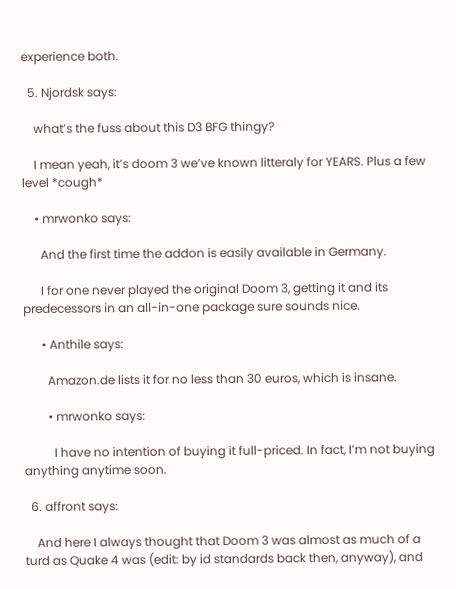experience both.

  5. Njordsk says:

    what’s the fuss about this D3 BFG thingy?

    I mean yeah, it’s doom 3 we’ve known litteraly for YEARS. Plus a few level *cough*

    • mrwonko says:

      And the first time the addon is easily available in Germany.

      I for one never played the original Doom 3, getting it and its predecessors in an all-in-one package sure sounds nice.

      • Anthile says:

        Amazon.de lists it for no less than 30 euros, which is insane.

        • mrwonko says:

          I have no intention of buying it full-priced. In fact, I’m not buying anything anytime soon.

  6. affront says:

    And here I always thought that Doom 3 was almost as much of a turd as Quake 4 was (edit: by id standards back then, anyway), and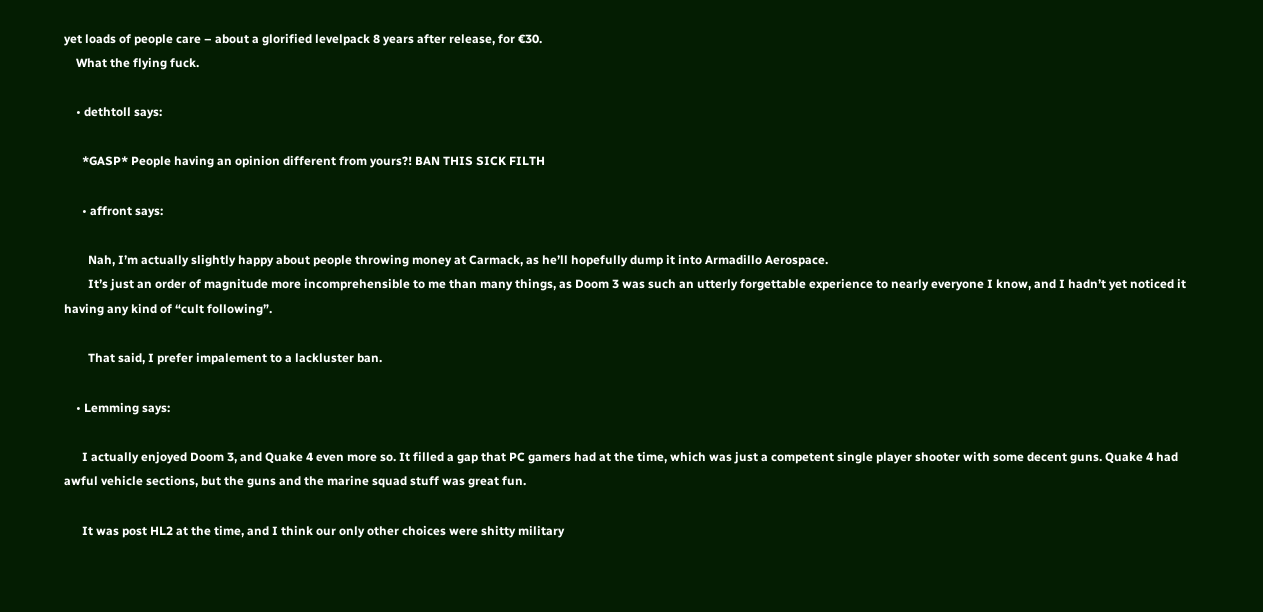yet loads of people care – about a glorified levelpack 8 years after release, for €30.
    What the flying fuck.

    • dethtoll says:

      *GASP* People having an opinion different from yours?! BAN THIS SICK FILTH

      • affront says:

        Nah, I’m actually slightly happy about people throwing money at Carmack, as he’ll hopefully dump it into Armadillo Aerospace.
        It’s just an order of magnitude more incomprehensible to me than many things, as Doom 3 was such an utterly forgettable experience to nearly everyone I know, and I hadn’t yet noticed it having any kind of “cult following”.

        That said, I prefer impalement to a lackluster ban.

    • Lemming says:

      I actually enjoyed Doom 3, and Quake 4 even more so. It filled a gap that PC gamers had at the time, which was just a competent single player shooter with some decent guns. Quake 4 had awful vehicle sections, but the guns and the marine squad stuff was great fun.

      It was post HL2 at the time, and I think our only other choices were shitty military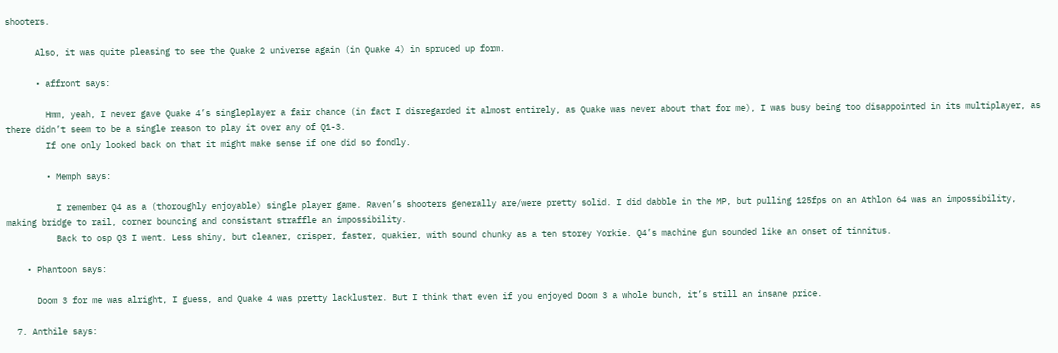shooters.

      Also, it was quite pleasing to see the Quake 2 universe again (in Quake 4) in spruced up form.

      • affront says:

        Hmm, yeah, I never gave Quake 4’s singleplayer a fair chance (in fact I disregarded it almost entirely, as Quake was never about that for me), I was busy being too disappointed in its multiplayer, as there didn’t seem to be a single reason to play it over any of Q1-3.
        If one only looked back on that it might make sense if one did so fondly.

        • Memph says:

          I remember Q4 as a (thoroughly enjoyable) single player game. Raven’s shooters generally are/were pretty solid. I did dabble in the MP, but pulling 125fps on an Athlon 64 was an impossibility, making bridge to rail, corner bouncing and consistant straffle an impossibility.
          Back to osp Q3 I went. Less shiny, but cleaner, crisper, faster, quakier, with sound chunky as a ten storey Yorkie. Q4’s machine gun sounded like an onset of tinnitus.

    • Phantoon says:

      Doom 3 for me was alright, I guess, and Quake 4 was pretty lackluster. But I think that even if you enjoyed Doom 3 a whole bunch, it’s still an insane price.

  7. Anthile says: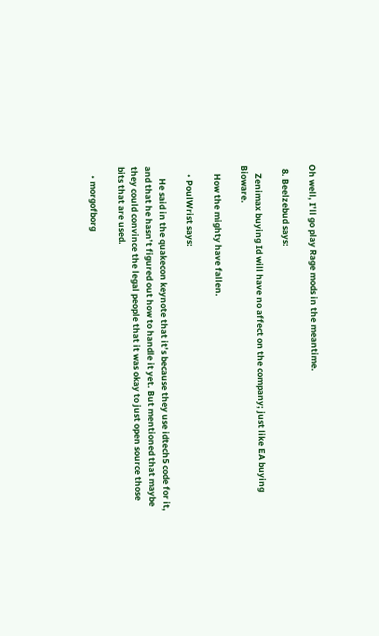Oh well, I’ll go play Rage mods in the meantime.

  8. Beelzebud says:

    Zenimax buying Id will have no affect on the company; just like EA buying Bioware.

    How the mighty have fallen.

    • PoulWrist says:

      He said in the quakecon keynote that it’s because they use idtech5 code for it, and that he hasn’t figured out how to handle it yet. But mentioned that maybe they could convince the legal people that it was okay to just open source those bits that are used.

    • morgofborg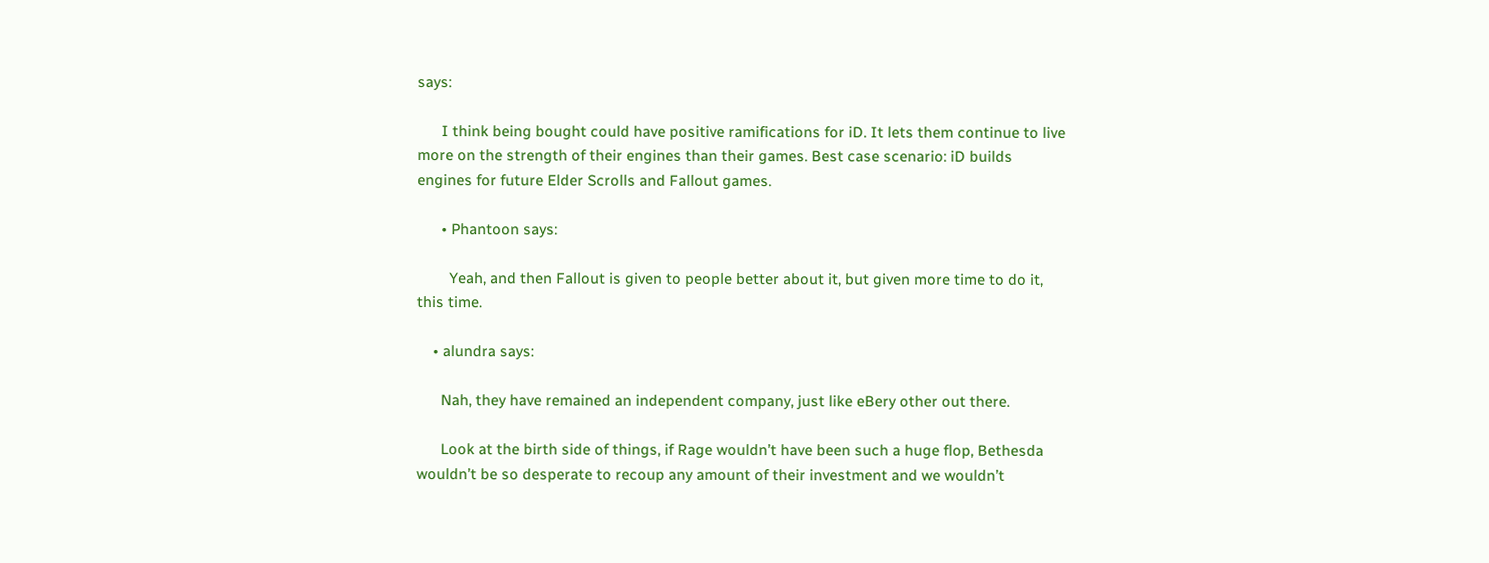says:

      I think being bought could have positive ramifications for iD. It lets them continue to live more on the strength of their engines than their games. Best case scenario: iD builds engines for future Elder Scrolls and Fallout games.

      • Phantoon says:

        Yeah, and then Fallout is given to people better about it, but given more time to do it, this time.

    • alundra says:

      Nah, they have remained an independent company, just like eBery other out there.

      Look at the birth side of things, if Rage wouldn’t have been such a huge flop, Bethesda wouldn’t be so desperate to recoup any amount of their investment and we wouldn’t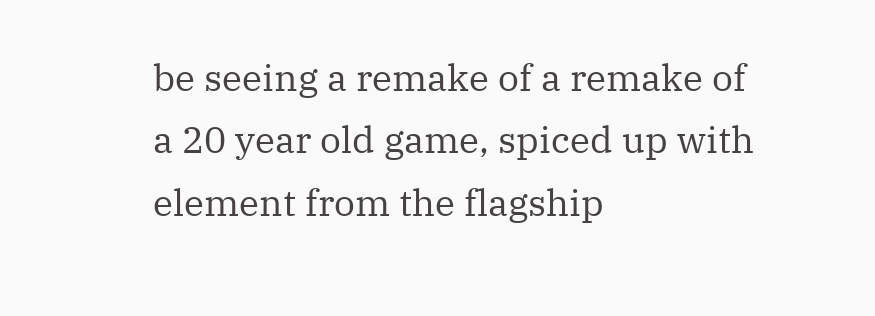be seeing a remake of a remake of a 20 year old game, spiced up with element from the flagship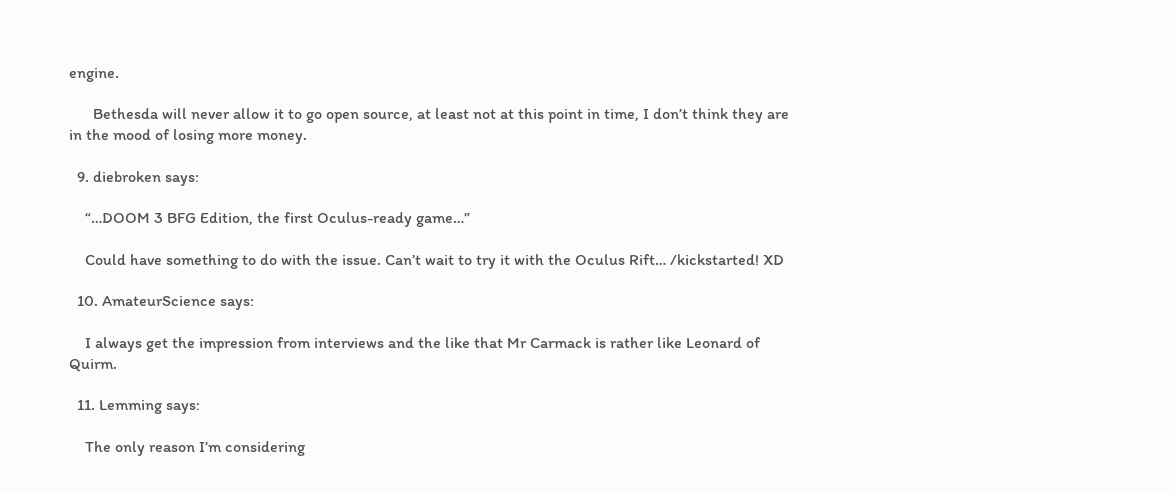engine.

      Bethesda will never allow it to go open source, at least not at this point in time, I don’t think they are in the mood of losing more money.

  9. diebroken says:

    “…DOOM 3 BFG Edition, the first Oculus-ready game…”

    Could have something to do with the issue. Can’t wait to try it with the Oculus Rift… /kickstarted! XD

  10. AmateurScience says:

    I always get the impression from interviews and the like that Mr Carmack is rather like Leonard of Quirm.

  11. Lemming says:

    The only reason I’m considering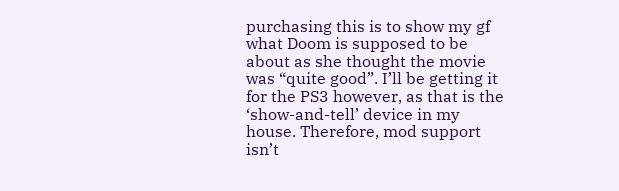purchasing this is to show my gf what Doom is supposed to be about as she thought the movie was “quite good”. I’ll be getting it for the PS3 however, as that is the ‘show-and-tell’ device in my house. Therefore, mod support isn’t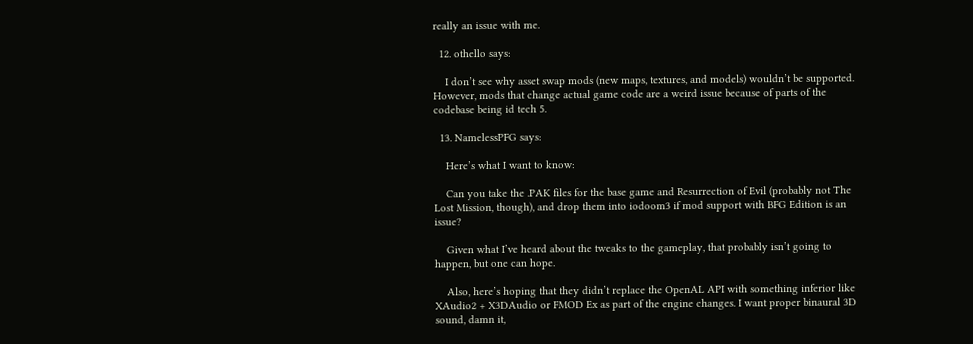really an issue with me.

  12. othello says:

    I don’t see why asset swap mods (new maps, textures, and models) wouldn’t be supported. However, mods that change actual game code are a weird issue because of parts of the codebase being id tech 5.

  13. NamelessPFG says:

    Here’s what I want to know:

    Can you take the .PAK files for the base game and Resurrection of Evil (probably not The Lost Mission, though), and drop them into iodoom3 if mod support with BFG Edition is an issue?

    Given what I’ve heard about the tweaks to the gameplay, that probably isn’t going to happen, but one can hope.

    Also, here’s hoping that they didn’t replace the OpenAL API with something inferior like XAudio2 + X3DAudio or FMOD Ex as part of the engine changes. I want proper binaural 3D sound, damn it,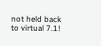not held back to virtual 7.1!